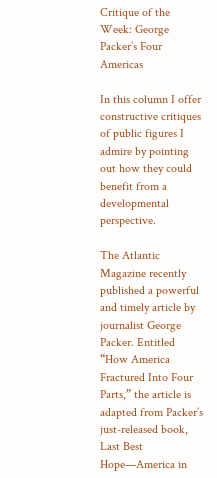Critique of the Week: George Packer’s Four Americas

In this column I offer constructive critiques of public figures I admire by pointing out how they could benefit from a developmental perspective.

The Atlantic Magazine recently published a powerful and timely article by journalist George Packer. Entitled “How America Fractured Into Four Parts,” the article is adapted from Packer’s just-released book, Last Best Hope—America in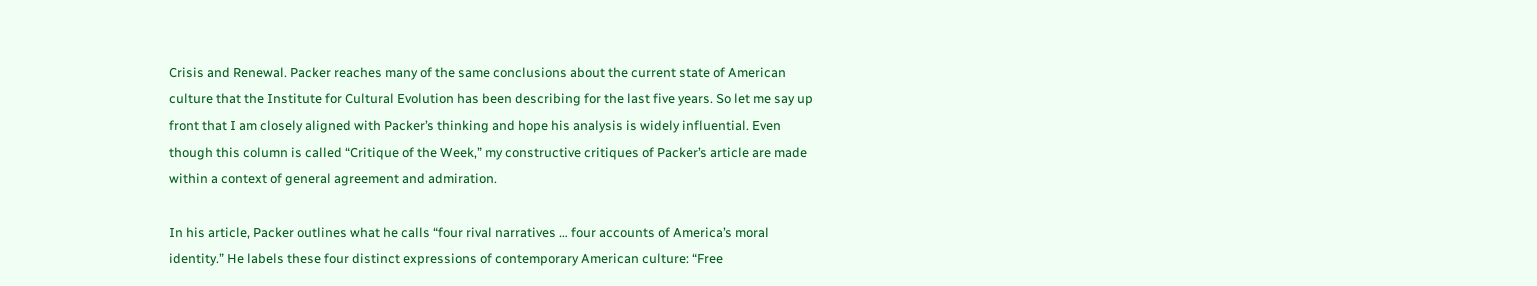Crisis and Renewal. Packer reaches many of the same conclusions about the current state of American culture that the Institute for Cultural Evolution has been describing for the last five years. So let me say up front that I am closely aligned with Packer’s thinking and hope his analysis is widely influential. Even though this column is called “Critique of the Week,” my constructive critiques of Packer’s article are made within a context of general agreement and admiration.

In his article, Packer outlines what he calls “four rival narratives … four accounts of America’s moral identity.” He labels these four distinct expressions of contemporary American culture: “Free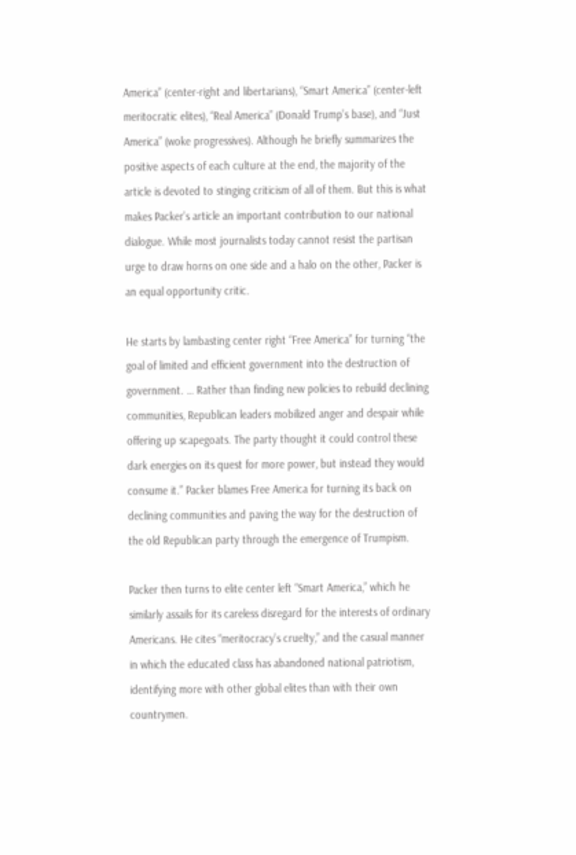America” (center-right and libertarians), “Smart America” (center-left meritocratic elites), “Real America” (Donald Trump’s base), and “Just America” (woke progressives). Although he briefly summarizes the positive aspects of each culture at the end, the majority of the article is devoted to stinging criticism of all of them. But this is what makes Packer’s article an important contribution to our national dialogue. While most journalists today cannot resist the partisan urge to draw horns on one side and a halo on the other, Packer is an equal opportunity critic.

He starts by lambasting center right “Free America” for turning “the goal of limited and efficient government into the destruction of government. … Rather than finding new policies to rebuild declining communities, Republican leaders mobilized anger and despair while offering up scapegoats. The party thought it could control these dark energies on its quest for more power, but instead they would consume it.” Packer blames Free America for turning its back on declining communities and paving the way for the destruction of the old Republican party through the emergence of Trumpism.

Packer then turns to elite center left “Smart America,” which he similarly assails for its careless disregard for the interests of ordinary Americans. He cites “meritocracy’s cruelty,” and the casual manner in which the educated class has abandoned national patriotism, identifying more with other global elites than with their own countrymen.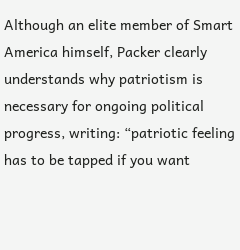Although an elite member of Smart America himself, Packer clearly understands why patriotism is necessary for ongoing political progress, writing: “patriotic feeling has to be tapped if you want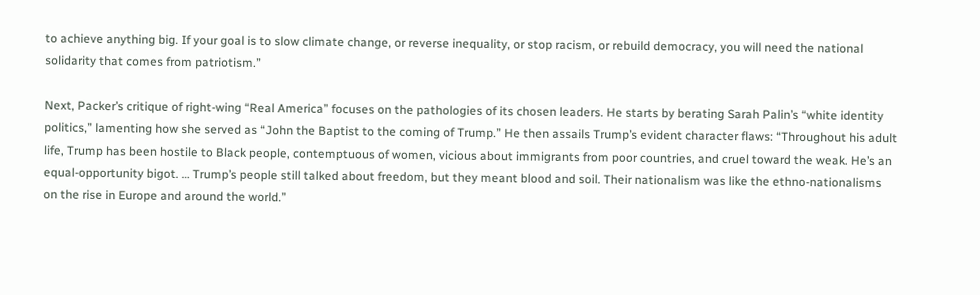to achieve anything big. If your goal is to slow climate change, or reverse inequality, or stop racism, or rebuild democracy, you will need the national solidarity that comes from patriotism.”

Next, Packer’s critique of right-wing “Real America” focuses on the pathologies of its chosen leaders. He starts by berating Sarah Palin’s “white identity politics,” lamenting how she served as “John the Baptist to the coming of Trump.” He then assails Trump’s evident character flaws: “Throughout his adult life, Trump has been hostile to Black people, contemptuous of women, vicious about immigrants from poor countries, and cruel toward the weak. He’s an equal-opportunity bigot. … Trump’s people still talked about freedom, but they meant blood and soil. Their nationalism was like the ethno-nationalisms on the rise in Europe and around the world.”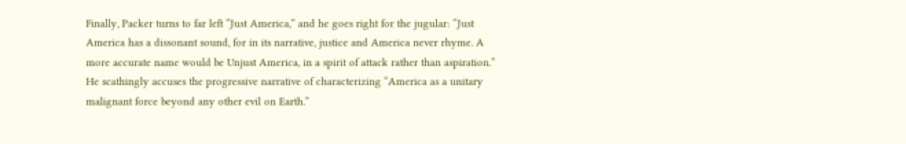Finally, Packer turns to far left “Just America,” and he goes right for the jugular: “Just America has a dissonant sound, for in its narrative, justice and America never rhyme. A more accurate name would be Unjust America, in a spirit of attack rather than aspiration.” He scathingly accuses the progressive narrative of characterizing “America as a unitary malignant force beyond any other evil on Earth.”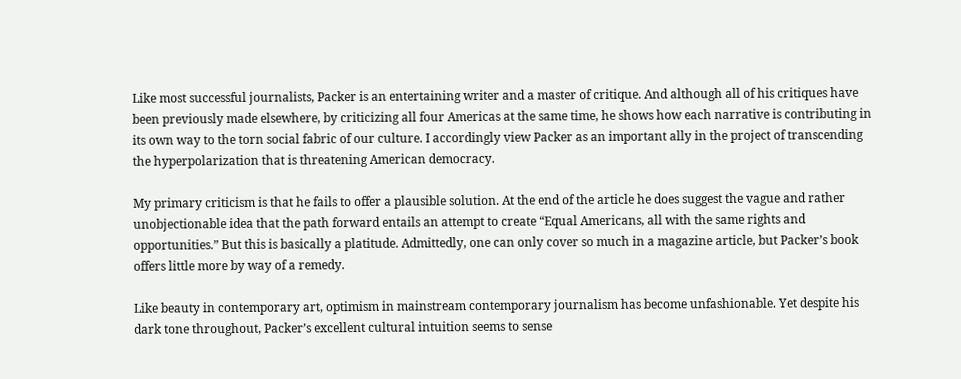Like most successful journalists, Packer is an entertaining writer and a master of critique. And although all of his critiques have been previously made elsewhere, by criticizing all four Americas at the same time, he shows how each narrative is contributing in its own way to the torn social fabric of our culture. I accordingly view Packer as an important ally in the project of transcending the hyperpolarization that is threatening American democracy.

My primary criticism is that he fails to offer a plausible solution. At the end of the article he does suggest the vague and rather unobjectionable idea that the path forward entails an attempt to create “Equal Americans, all with the same rights and opportunities.” But this is basically a platitude. Admittedly, one can only cover so much in a magazine article, but Packer’s book offers little more by way of a remedy.

Like beauty in contemporary art, optimism in mainstream contemporary journalism has become unfashionable. Yet despite his dark tone throughout, Packer’s excellent cultural intuition seems to sense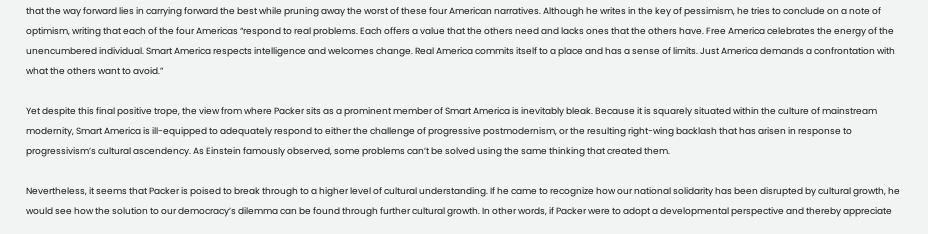that the way forward lies in carrying forward the best while pruning away the worst of these four American narratives. Although he writes in the key of pessimism, he tries to conclude on a note of optimism, writing that each of the four Americas “respond to real problems. Each offers a value that the others need and lacks ones that the others have. Free America celebrates the energy of the unencumbered individual. Smart America respects intelligence and welcomes change. Real America commits itself to a place and has a sense of limits. Just America demands a confrontation with what the others want to avoid.”

Yet despite this final positive trope, the view from where Packer sits as a prominent member of Smart America is inevitably bleak. Because it is squarely situated within the culture of mainstream modernity, Smart America is ill-equipped to adequately respond to either the challenge of progressive postmodernism, or the resulting right-wing backlash that has arisen in response to progressivism’s cultural ascendency. As Einstein famously observed, some problems can’t be solved using the same thinking that created them.

Nevertheless, it seems that Packer is poised to break through to a higher level of cultural understanding. If he came to recognize how our national solidarity has been disrupted by cultural growth, he would see how the solution to our democracy’s dilemma can be found through further cultural growth. In other words, if Packer were to adopt a developmental perspective and thereby appreciate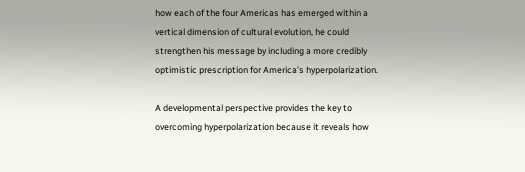how each of the four Americas has emerged within a vertical dimension of cultural evolution, he could strengthen his message by including a more credibly optimistic prescription for America’s hyperpolarization.

A developmental perspective provides the key to overcoming hyperpolarization because it reveals how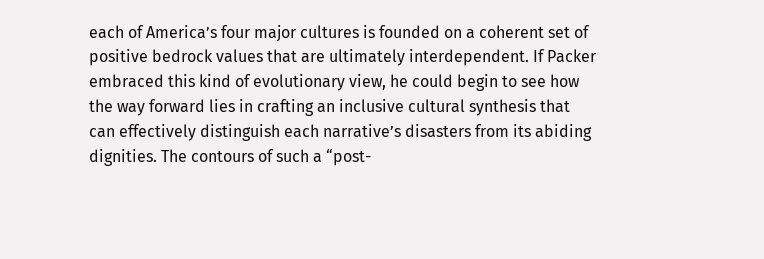each of America’s four major cultures is founded on a coherent set of positive bedrock values that are ultimately interdependent. If Packer embraced this kind of evolutionary view, he could begin to see how the way forward lies in crafting an inclusive cultural synthesis that can effectively distinguish each narrative’s disasters from its abiding dignities. The contours of such a “post-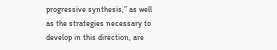progressive synthesis,” as well as the strategies necessary to develop in this direction, are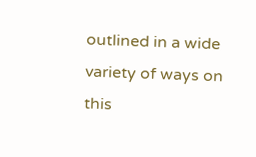outlined in a wide variety of ways on this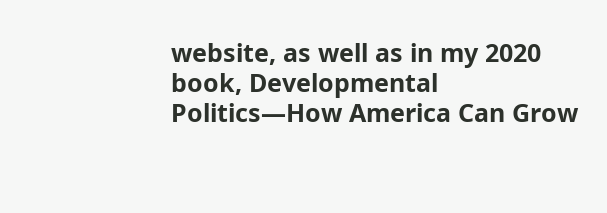website, as well as in my 2020 book, Developmental Politics—How America Can Grow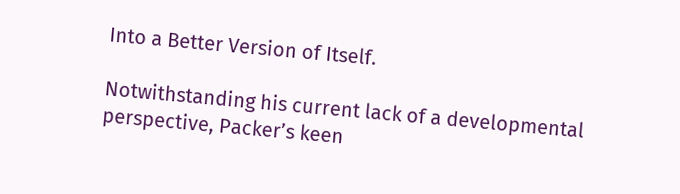Into a Better Version of Itself.

Notwithstanding his current lack of a developmental perspective, Packer’s keen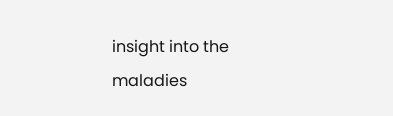insight into the maladies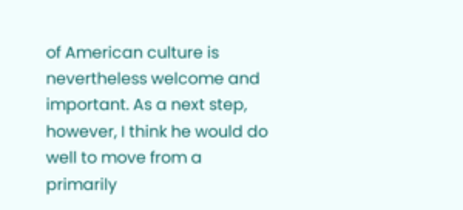of American culture is nevertheless welcome and important. As a next step, however, I think he would do well to move from a primarily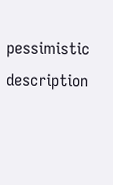pessimistic description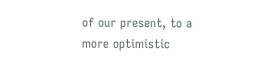of our present, to a more optimistic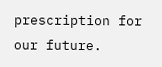prescription for our future.